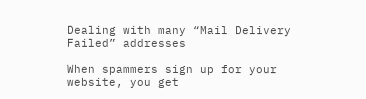Dealing with many “Mail Delivery Failed” addresses

When spammers sign up for your website, you get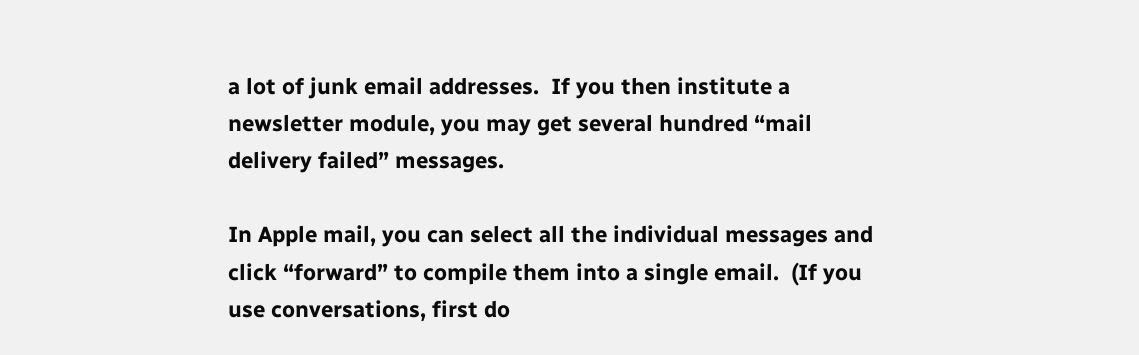a lot of junk email addresses.  If you then institute a newsletter module, you may get several hundred “mail delivery failed” messages.

In Apple mail, you can select all the individual messages and click “forward” to compile them into a single email.  (If you use conversations, first do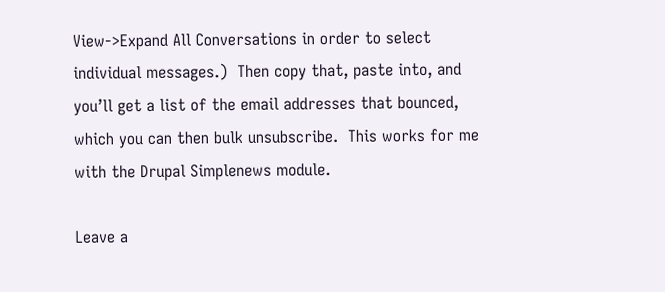View->Expand All Conversations in order to select individual messages.)  Then copy that, paste into, and you’ll get a list of the email addresses that bounced, which you can then bulk unsubscribe.  This works for me with the Drupal Simplenews module.

Leave a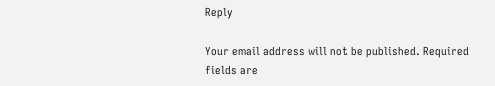Reply

Your email address will not be published. Required fields are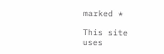marked *

This site uses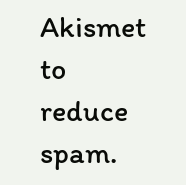Akismet to reduce spam.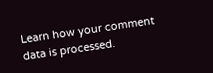Learn how your comment data is processed.